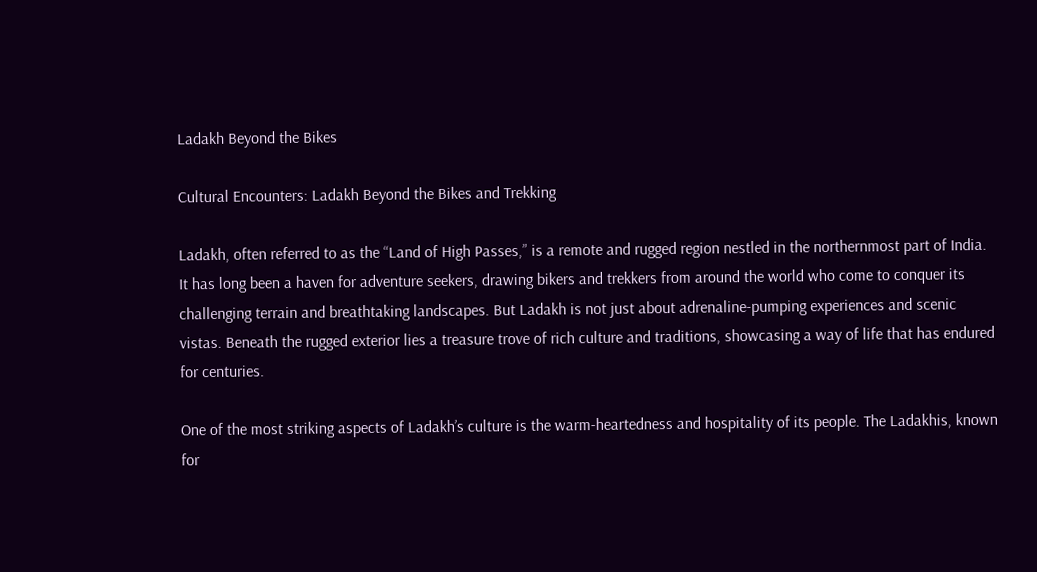Ladakh Beyond the Bikes

Cultural Encounters: Ladakh Beyond the Bikes and Trekking

Ladakh, often referred to as the “Land of High Passes,” is a remote and rugged region nestled in the northernmost part of India. It has long been a haven for adventure seekers, drawing bikers and trekkers from around the world who come to conquer its challenging terrain and breathtaking landscapes. But Ladakh is not just about adrenaline-pumping experiences and scenic vistas. Beneath the rugged exterior lies a treasure trove of rich culture and traditions, showcasing a way of life that has endured for centuries.

One of the most striking aspects of Ladakh’s culture is the warm-heartedness and hospitality of its people. The Ladakhis, known for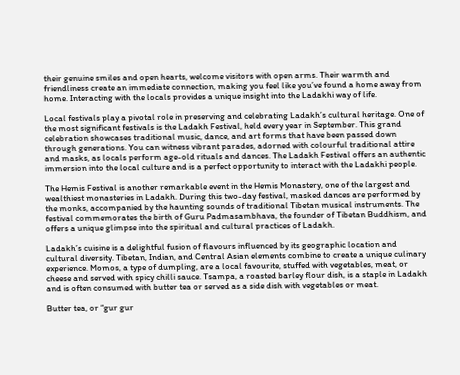their genuine smiles and open hearts, welcome visitors with open arms. Their warmth and friendliness create an immediate connection, making you feel like you’ve found a home away from home. Interacting with the locals provides a unique insight into the Ladakhi way of life.

Local festivals play a pivotal role in preserving and celebrating Ladakh’s cultural heritage. One of the most significant festivals is the Ladakh Festival, held every year in September. This grand celebration showcases traditional music, dance, and art forms that have been passed down through generations. You can witness vibrant parades, adorned with colourful traditional attire and masks, as locals perform age-old rituals and dances. The Ladakh Festival offers an authentic immersion into the local culture and is a perfect opportunity to interact with the Ladakhi people.

The Hemis Festival is another remarkable event in the Hemis Monastery, one of the largest and wealthiest monasteries in Ladakh. During this two-day festival, masked dances are performed by the monks, accompanied by the haunting sounds of traditional Tibetan musical instruments. The festival commemorates the birth of Guru Padmasambhava, the founder of Tibetan Buddhism, and offers a unique glimpse into the spiritual and cultural practices of Ladakh.

Ladakh’s cuisine is a delightful fusion of flavours influenced by its geographic location and cultural diversity. Tibetan, Indian, and Central Asian elements combine to create a unique culinary experience. Momos, a type of dumpling, are a local favourite, stuffed with vegetables, meat, or cheese and served with spicy chilli sauce. Tsampa, a roasted barley flour dish, is a staple in Ladakh and is often consumed with butter tea or served as a side dish with vegetables or meat.

Butter tea, or “gur gur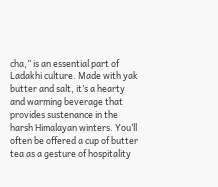cha,” is an essential part of Ladakhi culture. Made with yak butter and salt, it’s a hearty and warming beverage that provides sustenance in the harsh Himalayan winters. You’ll often be offered a cup of butter tea as a gesture of hospitality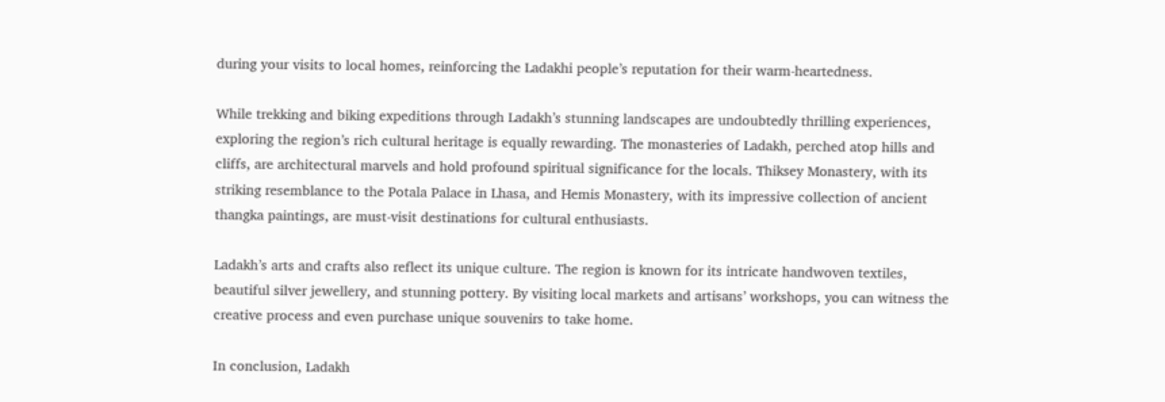during your visits to local homes, reinforcing the Ladakhi people’s reputation for their warm-heartedness.

While trekking and biking expeditions through Ladakh’s stunning landscapes are undoubtedly thrilling experiences, exploring the region’s rich cultural heritage is equally rewarding. The monasteries of Ladakh, perched atop hills and cliffs, are architectural marvels and hold profound spiritual significance for the locals. Thiksey Monastery, with its striking resemblance to the Potala Palace in Lhasa, and Hemis Monastery, with its impressive collection of ancient thangka paintings, are must-visit destinations for cultural enthusiasts.

Ladakh’s arts and crafts also reflect its unique culture. The region is known for its intricate handwoven textiles, beautiful silver jewellery, and stunning pottery. By visiting local markets and artisans’ workshops, you can witness the creative process and even purchase unique souvenirs to take home.

In conclusion, Ladakh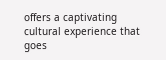offers a captivating cultural experience that goes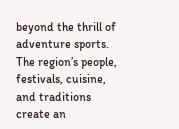beyond the thrill of adventure sports. The region’s people, festivals, cuisine, and traditions create an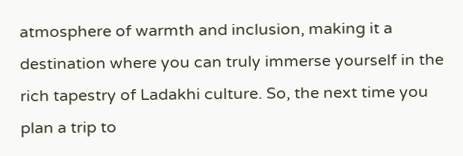atmosphere of warmth and inclusion, making it a destination where you can truly immerse yourself in the rich tapestry of Ladakhi culture. So, the next time you plan a trip to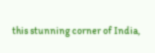this stunning corner of India,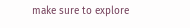make sure to explore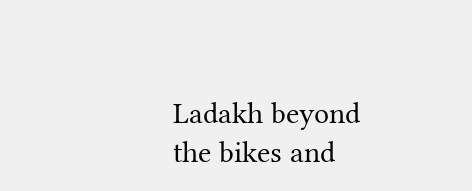Ladakh beyond the bikes and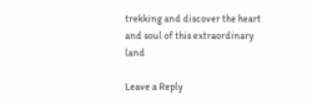trekking and discover the heart and soul of this extraordinary land

Leave a Reply